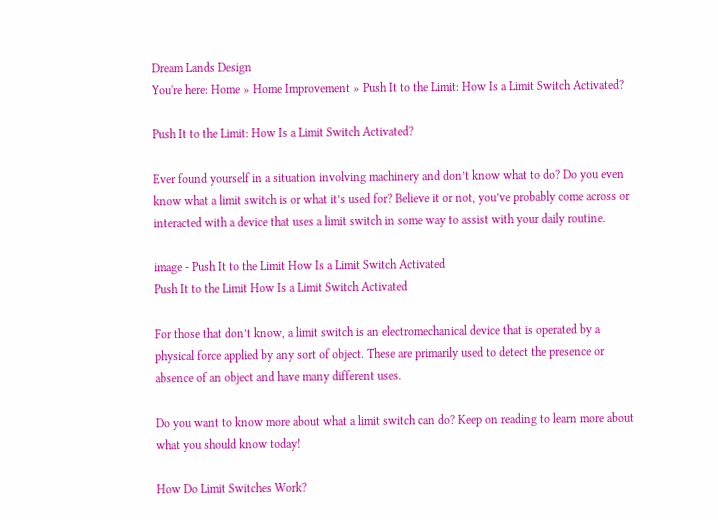Dream Lands Design
You're here: Home » Home Improvement » Push It to the Limit: How Is a Limit Switch Activated?

Push It to the Limit: How Is a Limit Switch Activated?

Ever found yourself in a situation involving machinery and don’t know what to do? Do you even know what a limit switch is or what it’s used for? Believe it or not, you’ve probably come across or interacted with a device that uses a limit switch in some way to assist with your daily routine.

image - Push It to the Limit How Is a Limit Switch Activated
Push It to the Limit How Is a Limit Switch Activated

For those that don’t know, a limit switch is an electromechanical device that is operated by a physical force applied by any sort of object. These are primarily used to detect the presence or absence of an object and have many different uses.

Do you want to know more about what a limit switch can do? Keep on reading to learn more about what you should know today!

How Do Limit Switches Work?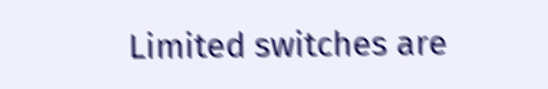Limited switches are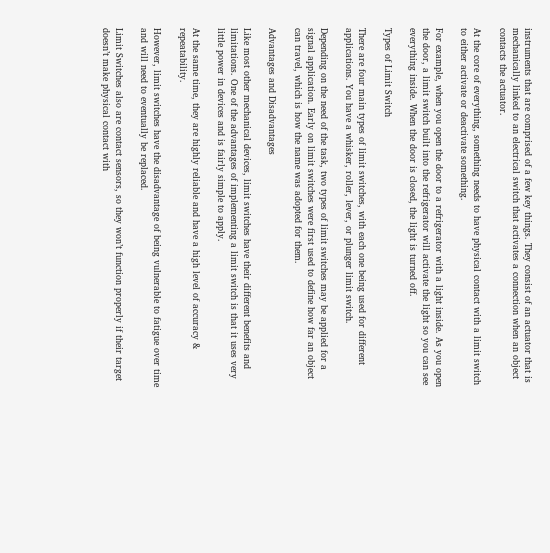instruments that are comprised of a few key things. They consist of an actuator that is mechanically linked to an electrical switch that activates a connection when an object contacts the actuator.

At the core of everything, something needs to have physical contact with a limit switch to either activate or deactivate something.

For example, when you open the door to a refrigerator with a light inside. As you open the door, a limit switch built into the refrigerator will activate the light so you can see everything inside. When the door is closed, the light is turned off.

Types of Limit Switch

There are four main types of limit switches, with each one being used for different applications. You have a whisker, roller, lever, or plunger limit switch.

Depending on the need of the task, two types of limit switches may be applied for a signal application. Early on limit switches were first used to define how far an object can travel, which is how the name was adopted for them.

Advantages and Disadvantages

Like most other mechanical devices, limit switches have their different benefits and limitations. One of the advantages of implementing a limit switch is that it uses very little power in devices and is fairly simple to apply.

At the same time, they are highly reliable and have a high level of accuracy & repeatability.

However, limit switches have the disadvantage of being vulnerable to fatigue over time and will need to eventually be replaced.

Limit Switches also are contact sensors, so they won’t function properly if their target doesn’t make physical contact with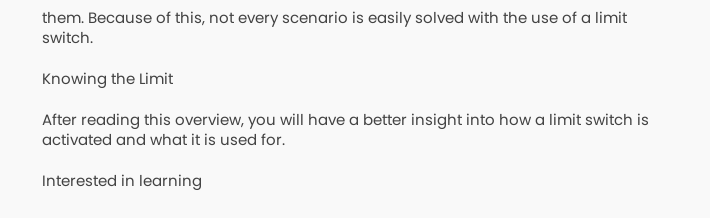them. Because of this, not every scenario is easily solved with the use of a limit switch.

Knowing the Limit

After reading this overview, you will have a better insight into how a limit switch is activated and what it is used for.

Interested in learning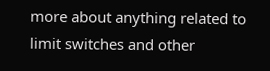more about anything related to limit switches and other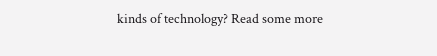kinds of technology? Read some more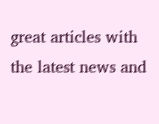great articles with the latest news and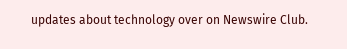updates about technology over on Newswire Club.